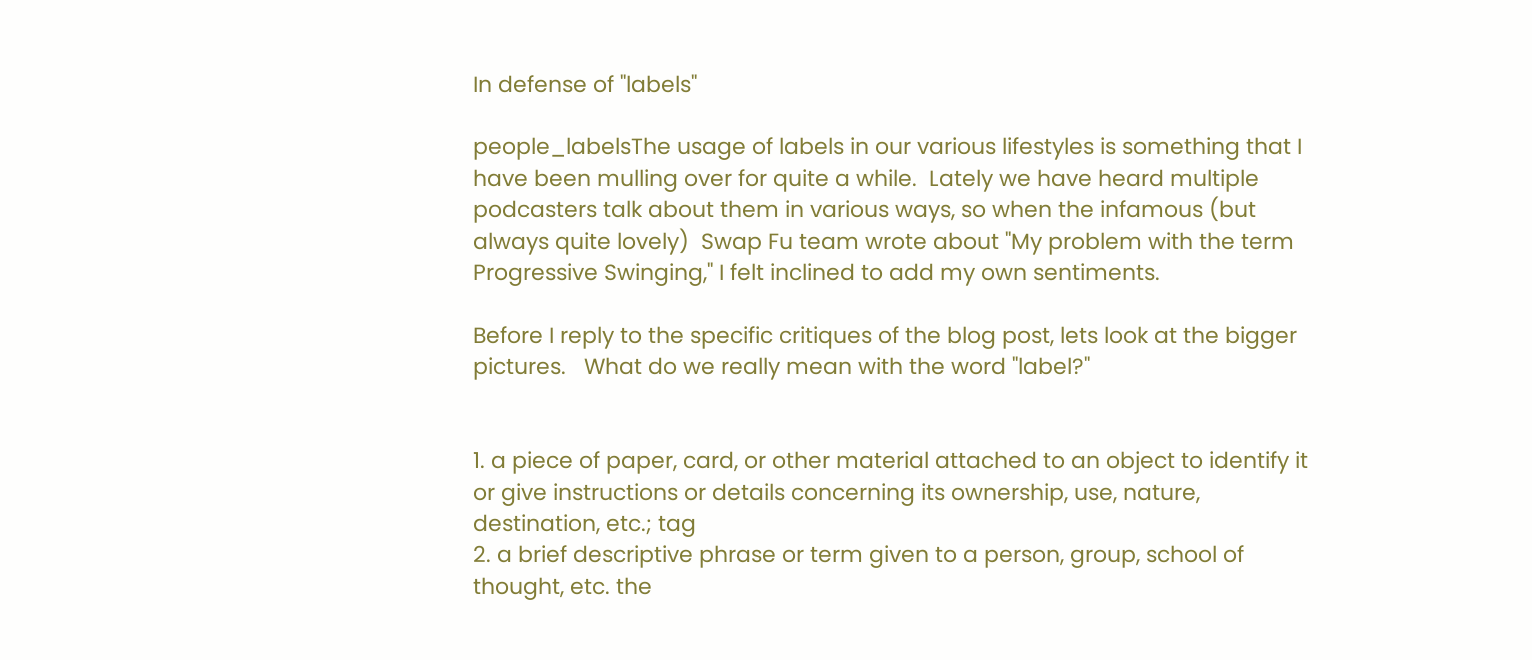In defense of "labels"

people_labelsThe usage of labels in our various lifestyles is something that I have been mulling over for quite a while.  Lately we have heard multiple podcasters talk about them in various ways, so when the infamous (but always quite lovely)  Swap Fu team wrote about "My problem with the term Progressive Swinging," I felt inclined to add my own sentiments.

Before I reply to the specific critiques of the blog post, lets look at the bigger pictures.   What do we really mean with the word "label?"


1. a piece of paper, card, or other material attached to an object to identify it or give instructions or details concerning its ownership, use, nature, destination, etc.; tag
2. a brief descriptive phrase or term given to a person, group, school of thought, etc. the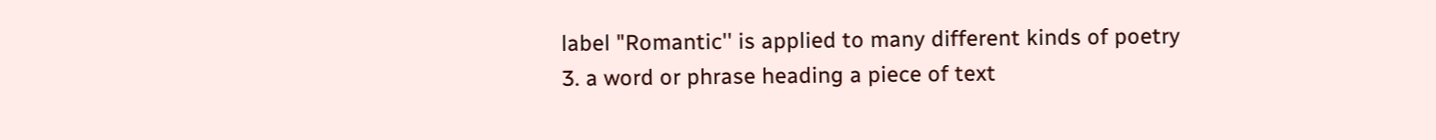label "Romantic'' is applied to many different kinds of poetry
3. a word or phrase heading a piece of text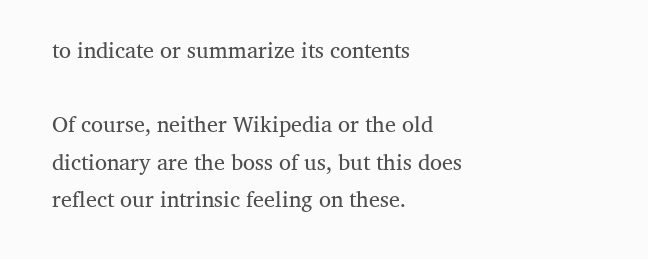to indicate or summarize its contents

Of course, neither Wikipedia or the old dictionary are the boss of us, but this does reflect our intrinsic feeling on these.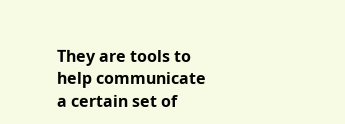They are tools to help communicate a certain set of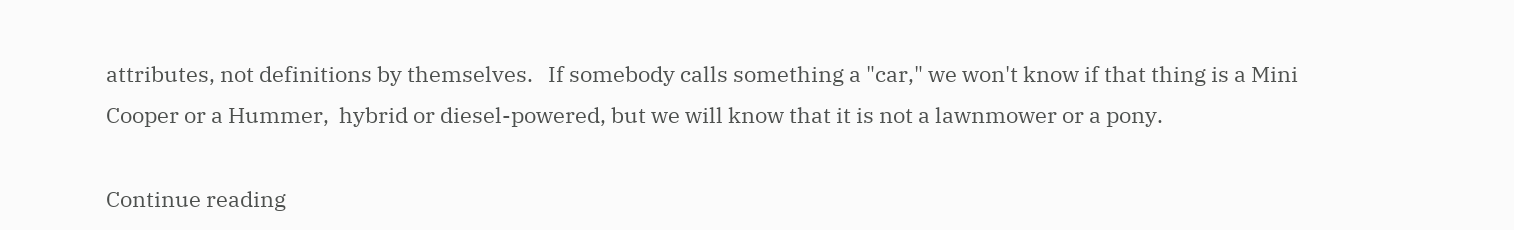attributes, not definitions by themselves.   If somebody calls something a "car," we won't know if that thing is a Mini Cooper or a Hummer,  hybrid or diesel-powered, but we will know that it is not a lawnmower or a pony.

Continue reading